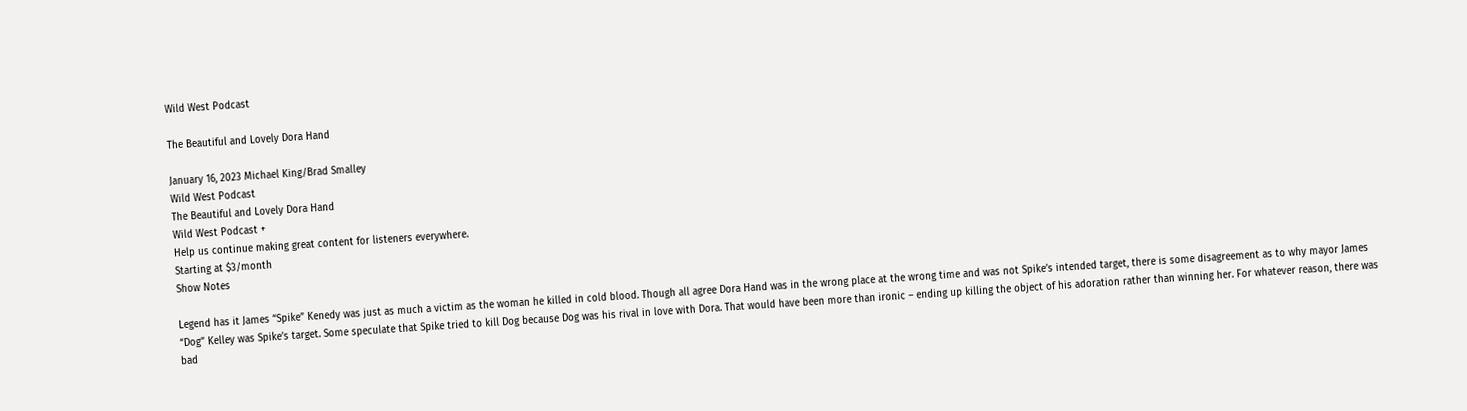Wild West Podcast

The Beautiful and Lovely Dora Hand

January 16, 2023 Michael King/Brad Smalley
Wild West Podcast
The Beautiful and Lovely Dora Hand
Wild West Podcast +
Help us continue making great content for listeners everywhere.
Starting at $3/month
Show Notes

Legend has it James “Spike” Kenedy was just as much a victim as the woman he killed in cold blood. Though all agree Dora Hand was in the wrong place at the wrong time and was not Spike’s intended target, there is some disagreement as to why mayor James “Dog” Kelley was Spike’s target. Some speculate that Spike tried to kill Dog because Dog was his rival in love with Dora. That would have been more than ironic – ending up killing the object of his adoration rather than winning her. For whatever reason, there was bad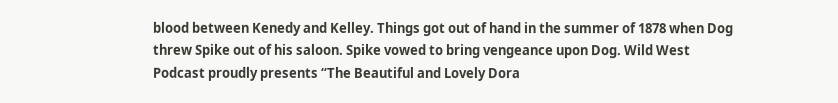blood between Kenedy and Kelley. Things got out of hand in the summer of 1878 when Dog threw Spike out of his saloon. Spike vowed to bring vengeance upon Dog. Wild West Podcast proudly presents “The Beautiful and Lovely Dora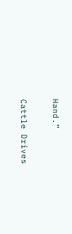Hand.”

Cattle Drives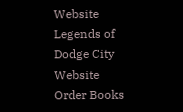Website
Legends of Dodge City Website
Order Books